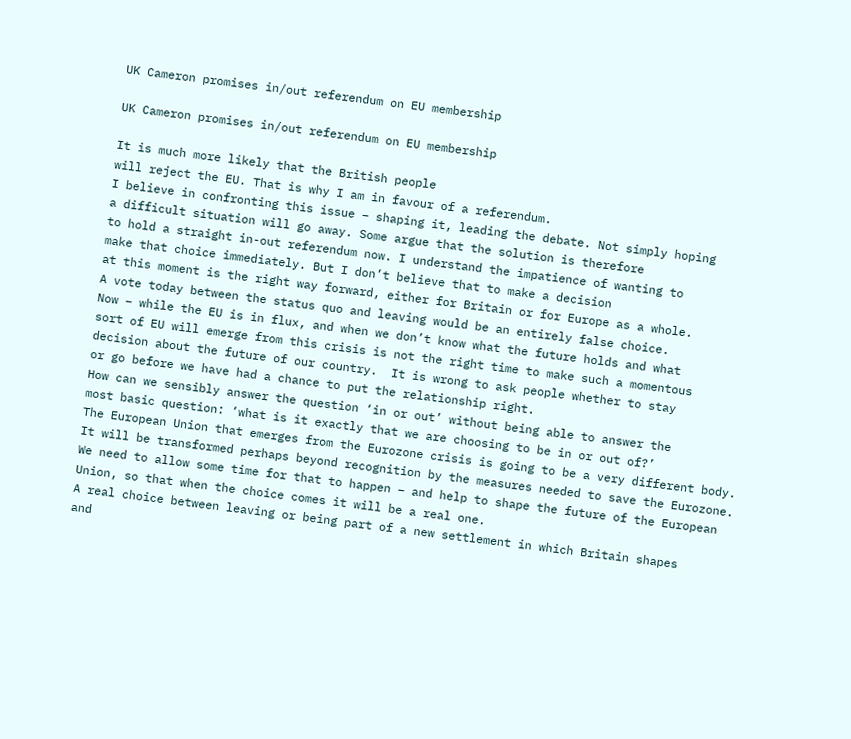UK Cameron promises in/out referendum on EU membership

UK Cameron promises in/out referendum on EU membership

It is much more likely that the British people
will reject the EU. That is why I am in favour of a referendum.
I believe in confronting this issue – shaping it, leading the debate. Not simply hoping
a difficult situation will go away. Some argue that the solution is therefore
to hold a straight in-out referendum now. I understand the impatience of wanting to
make that choice immediately. But I don’t believe that to make a decision
at this moment is the right way forward, either for Britain or for Europe as a whole.
A vote today between the status quo and leaving would be an entirely false choice.
Now – while the EU is in flux, and when we don’t know what the future holds and what
sort of EU will emerge from this crisis is not the right time to make such a momentous
decision about the future of our country.  It is wrong to ask people whether to stay
or go before we have had a chance to put the relationship right.
How can we sensibly answer the question ‘in or out’ without being able to answer the
most basic question: ‘what is it exactly that we are choosing to be in or out of?’
The European Union that emerges from the Eurozone crisis is going to be a very different body.
It will be transformed perhaps beyond recognition by the measures needed to save the Eurozone.
We need to allow some time for that to happen – and help to shape the future of the European
Union, so that when the choice comes it will be a real one.
A real choice between leaving or being part of a new settlement in which Britain shapes
and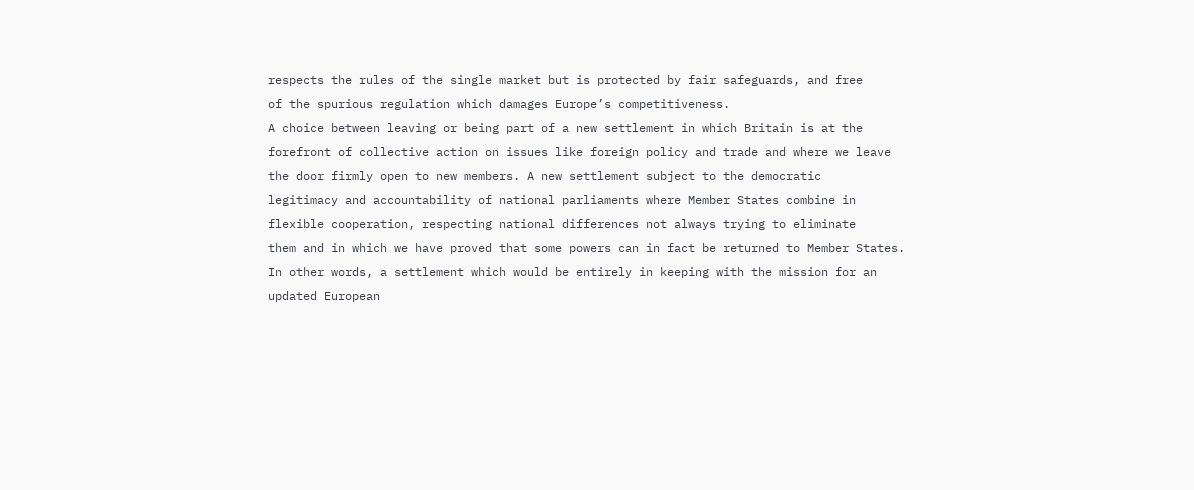respects the rules of the single market but is protected by fair safeguards, and free
of the spurious regulation which damages Europe’s competitiveness.
A choice between leaving or being part of a new settlement in which Britain is at the
forefront of collective action on issues like foreign policy and trade and where we leave
the door firmly open to new members. A new settlement subject to the democratic
legitimacy and accountability of national parliaments where Member States combine in
flexible cooperation, respecting national differences not always trying to eliminate
them and in which we have proved that some powers can in fact be returned to Member States.
In other words, a settlement which would be entirely in keeping with the mission for an
updated European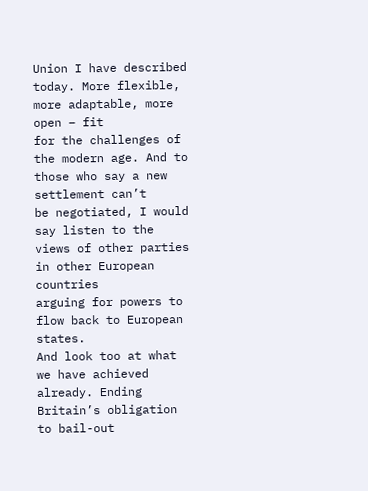Union I have described today. More flexible, more adaptable, more open – fit
for the challenges of the modern age. And to those who say a new settlement can’t
be negotiated, I would say listen to the views of other parties in other European countries
arguing for powers to flow back to European states.
And look too at what we have achieved already. Ending Britain’s obligation to bail-out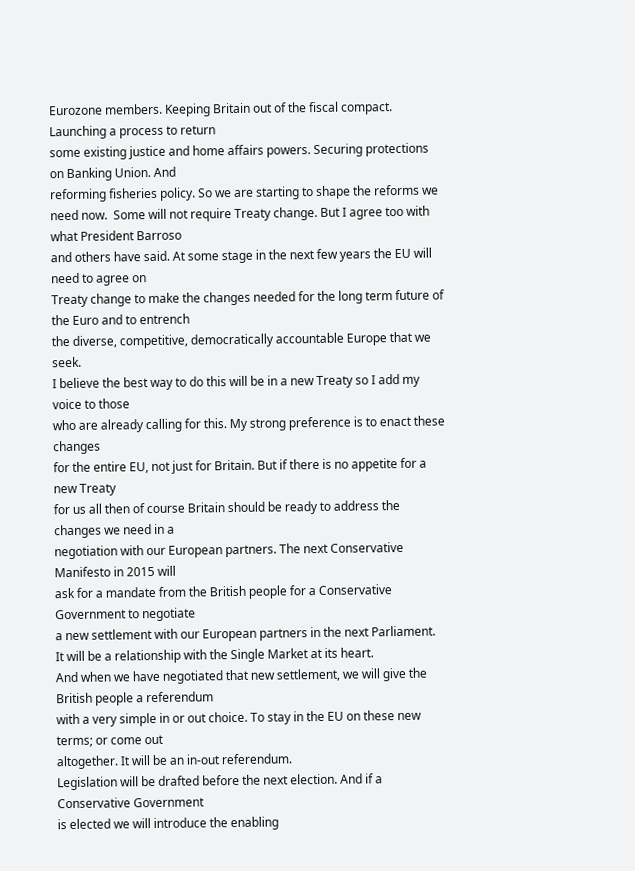Eurozone members. Keeping Britain out of the fiscal compact. Launching a process to return
some existing justice and home affairs powers. Securing protections on Banking Union. And
reforming fisheries policy. So we are starting to shape the reforms we
need now.  Some will not require Treaty change. But I agree too with what President Barroso
and others have said. At some stage in the next few years the EU will need to agree on
Treaty change to make the changes needed for the long term future of the Euro and to entrench
the diverse, competitive, democratically accountable Europe that we seek.
I believe the best way to do this will be in a new Treaty so I add my voice to those
who are already calling for this. My strong preference is to enact these changes
for the entire EU, not just for Britain. But if there is no appetite for a new Treaty
for us all then of course Britain should be ready to address the changes we need in a
negotiation with our European partners. The next Conservative Manifesto in 2015 will
ask for a mandate from the British people for a Conservative Government to negotiate
a new settlement with our European partners in the next Parliament.
It will be a relationship with the Single Market at its heart.
And when we have negotiated that new settlement, we will give the British people a referendum
with a very simple in or out choice. To stay in the EU on these new terms; or come out
altogether. It will be an in-out referendum.
Legislation will be drafted before the next election. And if a Conservative Government
is elected we will introduce the enabling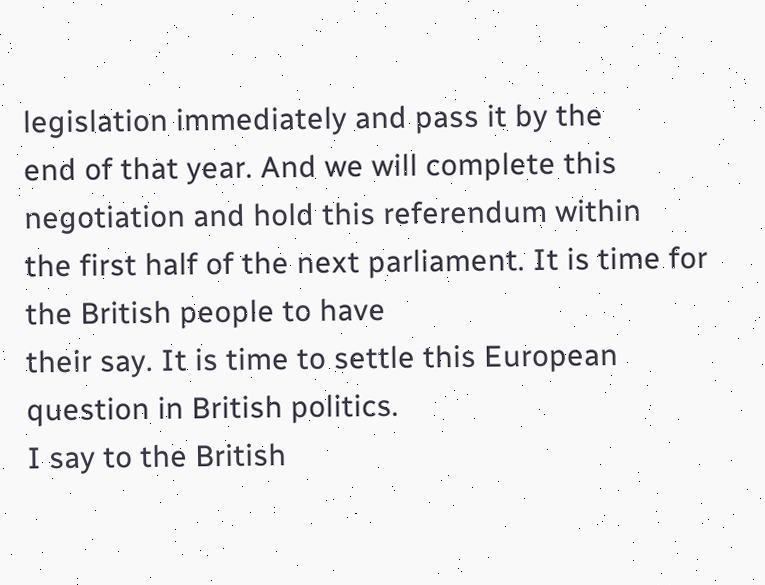legislation immediately and pass it by the
end of that year. And we will complete this negotiation and hold this referendum within
the first half of the next parliament. It is time for the British people to have
their say. It is time to settle this European question in British politics.
I say to the British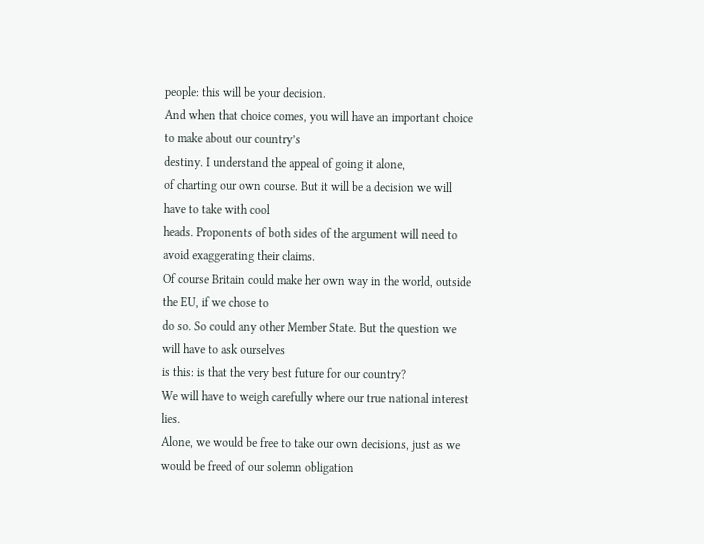people: this will be your decision.
And when that choice comes, you will have an important choice to make about our country’s
destiny. I understand the appeal of going it alone,
of charting our own course. But it will be a decision we will have to take with cool
heads. Proponents of both sides of the argument will need to avoid exaggerating their claims.
Of course Britain could make her own way in the world, outside the EU, if we chose to
do so. So could any other Member State. But the question we will have to ask ourselves
is this: is that the very best future for our country?
We will have to weigh carefully where our true national interest lies.
Alone, we would be free to take our own decisions, just as we would be freed of our solemn obligation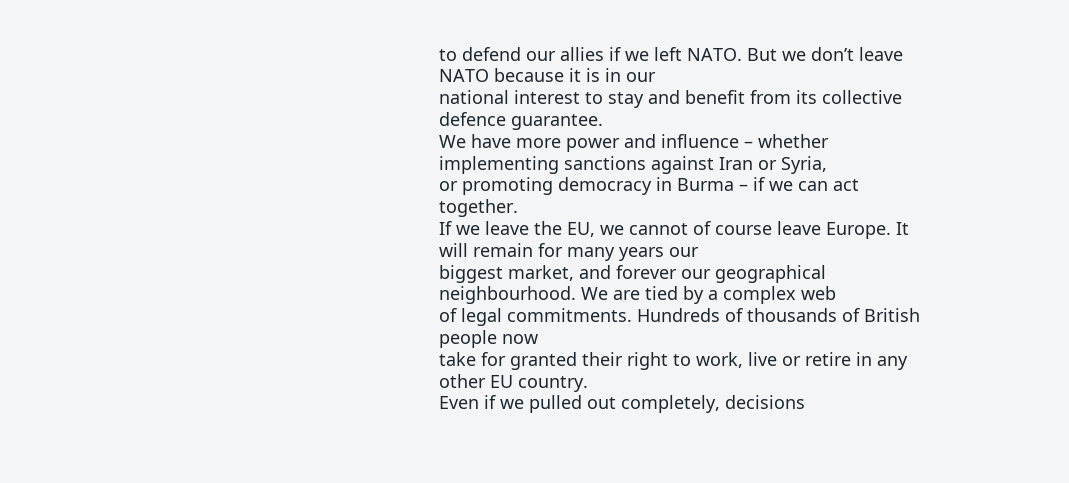to defend our allies if we left NATO. But we don’t leave NATO because it is in our
national interest to stay and benefit from its collective defence guarantee.
We have more power and influence – whether implementing sanctions against Iran or Syria,
or promoting democracy in Burma – if we can act together.
If we leave the EU, we cannot of course leave Europe. It will remain for many years our
biggest market, and forever our geographical neighbourhood. We are tied by a complex web
of legal commitments. Hundreds of thousands of British people now
take for granted their right to work, live or retire in any other EU country.
Even if we pulled out completely, decisions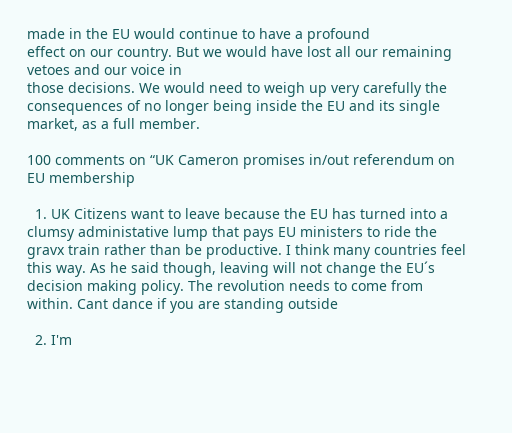made in the EU would continue to have a profound
effect on our country. But we would have lost all our remaining vetoes and our voice in
those decisions. We would need to weigh up very carefully the
consequences of no longer being inside the EU and its single market, as a full member.

100 comments on “UK Cameron promises in/out referendum on EU membership

  1. UK Citizens want to leave because the EU has turned into a clumsy administative lump that pays EU ministers to ride the gravx train rather than be productive. I think many countries feel this way. As he said though, leaving will not change the EU´s decision making policy. The revolution needs to come from within. Cant dance if you are standing outside

  2. I'm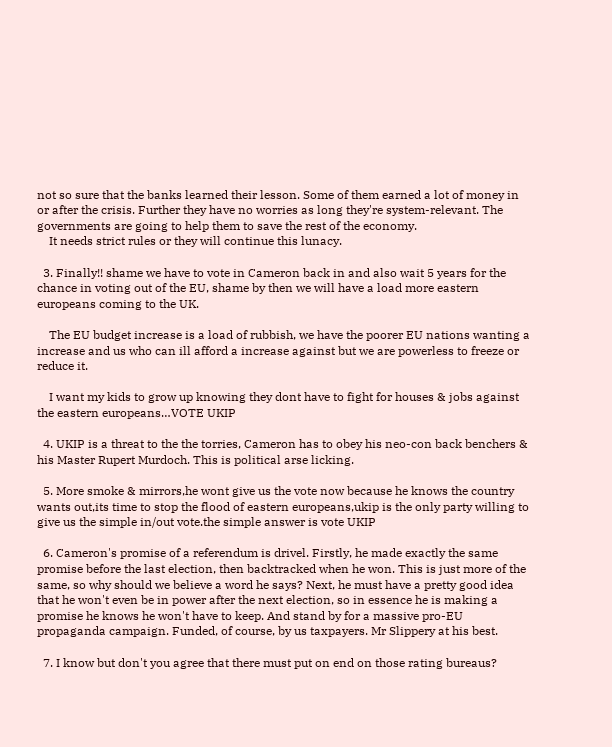not so sure that the banks learned their lesson. Some of them earned a lot of money in or after the crisis. Further they have no worries as long they're system-relevant. The governments are going to help them to save the rest of the economy.
    It needs strict rules or they will continue this lunacy.

  3. Finally!! shame we have to vote in Cameron back in and also wait 5 years for the chance in voting out of the EU, shame by then we will have a load more eastern europeans coming to the UK.

    The EU budget increase is a load of rubbish, we have the poorer EU nations wanting a increase and us who can ill afford a increase against but we are powerless to freeze or reduce it.

    I want my kids to grow up knowing they dont have to fight for houses & jobs against the eastern europeans…VOTE UKIP

  4. UKIP is a threat to the the torries, Cameron has to obey his neo-con back benchers & his Master Rupert Murdoch. This is political arse licking.

  5. More smoke & mirrors,he wont give us the vote now because he knows the country wants out,its time to stop the flood of eastern europeans,ukip is the only party willing to give us the simple in/out vote.the simple answer is vote UKIP

  6. Cameron's promise of a referendum is drivel. Firstly, he made exactly the same promise before the last election, then backtracked when he won. This is just more of the same, so why should we believe a word he says? Next, he must have a pretty good idea that he won't even be in power after the next election, so in essence he is making a promise he knows he won't have to keep. And stand by for a massive pro-EU propaganda campaign. Funded, of course, by us taxpayers. Mr Slippery at his best.

  7. I know but don't you agree that there must put on end on those rating bureaus?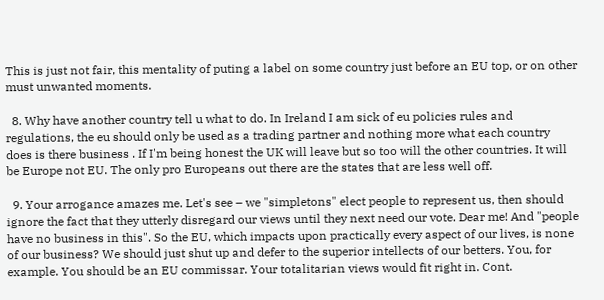This is just not fair, this mentality of puting a label on some country just before an EU top, or on other must unwanted moments.

  8. Why have another country tell u what to do. In Ireland I am sick of eu policies rules and regulations, the eu should only be used as a trading partner and nothing more what each country does is there business . If I'm being honest the UK will leave but so too will the other countries. It will be Europe not EU. The only pro Europeans out there are the states that are less well off.

  9. Your arrogance amazes me. Let's see – we "simpletons" elect people to represent us, then should ignore the fact that they utterly disregard our views until they next need our vote. Dear me! And "people have no business in this". So the EU, which impacts upon practically every aspect of our lives, is none of our business? We should just shut up and defer to the superior intellects of our betters. You, for example. You should be an EU commissar. Your totalitarian views would fit right in. Cont.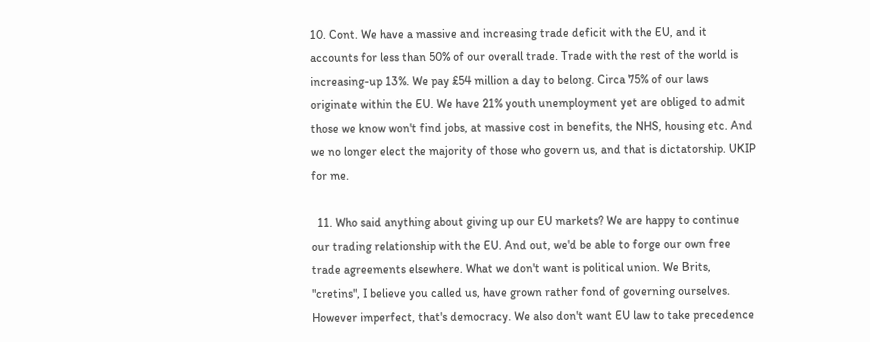10. Cont. We have a massive and increasing trade deficit with the EU, and it accounts for less than 50% of our overall trade. Trade with the rest of the world is increasing-up 13%. We pay £54 million a day to belong. Circa 75% of our laws originate within the EU. We have 21% youth unemployment yet are obliged to admit those we know won't find jobs, at massive cost in benefits, the NHS, housing etc. And we no longer elect the majority of those who govern us, and that is dictatorship. UKIP for me.

  11. Who said anything about giving up our EU markets? We are happy to continue our trading relationship with the EU. And out, we'd be able to forge our own free trade agreements elsewhere. What we don't want is political union. We Brits, "cretins", I believe you called us, have grown rather fond of governing ourselves. However imperfect, that's democracy. We also don't want EU law to take precedence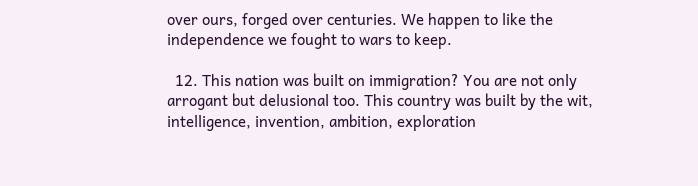over ours, forged over centuries. We happen to like the independence we fought to wars to keep.

  12. This nation was built on immigration? You are not only arrogant but delusional too. This country was built by the wit, intelligence, invention, ambition, exploration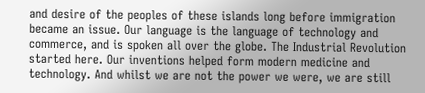and desire of the peoples of these islands long before immigration became an issue. Our language is the language of technology and commerce, and is spoken all over the globe. The Industrial Revolution started here. Our inventions helped form modern medicine and technology. And whilst we are not the power we were, we are still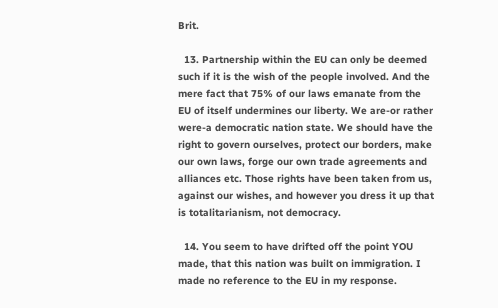Brit.

  13. Partnership within the EU can only be deemed such if it is the wish of the people involved. And the mere fact that 75% of our laws emanate from the EU of itself undermines our liberty. We are-or rather were-a democratic nation state. We should have the right to govern ourselves, protect our borders, make our own laws, forge our own trade agreements and alliances etc. Those rights have been taken from us, against our wishes, and however you dress it up that is totalitarianism, not democracy.

  14. You seem to have drifted off the point YOU made, that this nation was built on immigration. I made no reference to the EU in my response.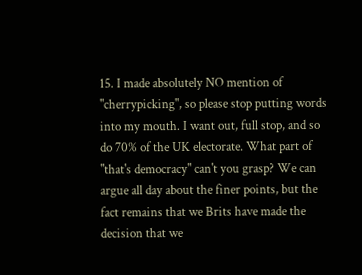15. I made absolutely NO mention of "cherrypicking", so please stop putting words into my mouth. I want out, full stop, and so do 70% of the UK electorate. What part of "that's democracy" can't you grasp? We can argue all day about the finer points, but the fact remains that we Brits have made the decision that we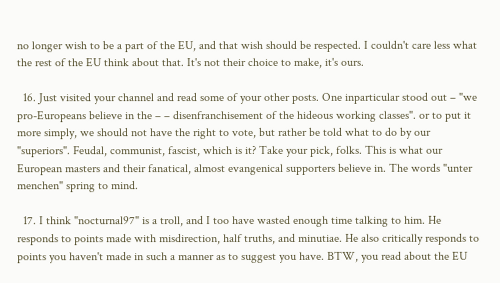no longer wish to be a part of the EU, and that wish should be respected. I couldn't care less what the rest of the EU think about that. It's not their choice to make, it's ours.

  16. Just visited your channel and read some of your other posts. One inparticular stood out – "we pro-Europeans believe in the – – disenfranchisement of the hideous working classes". or to put it more simply, we should not have the right to vote, but rather be told what to do by our "superiors". Feudal, communist, fascist, which is it? Take your pick, folks. This is what our European masters and their fanatical, almost evangenical supporters believe in. The words "unter menchen" spring to mind.

  17. I think "nocturnal97" is a troll, and I too have wasted enough time talking to him. He responds to points made with misdirection, half truths, and minutiae. He also critically responds to points you haven't made in such a manner as to suggest you have. BTW, you read about the EU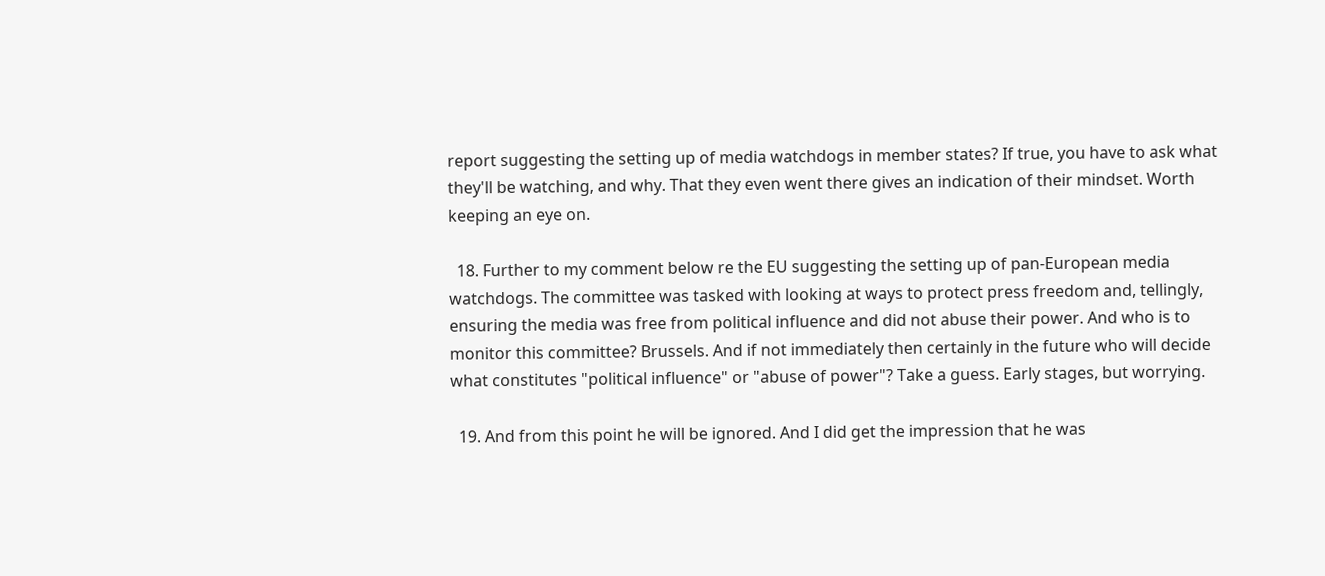report suggesting the setting up of media watchdogs in member states? If true, you have to ask what they'll be watching, and why. That they even went there gives an indication of their mindset. Worth keeping an eye on.

  18. Further to my comment below re the EU suggesting the setting up of pan-European media watchdogs. The committee was tasked with looking at ways to protect press freedom and, tellingly, ensuring the media was free from political influence and did not abuse their power. And who is to monitor this committee? Brussels. And if not immediately then certainly in the future who will decide what constitutes "political influence" or "abuse of power"? Take a guess. Early stages, but worrying.

  19. And from this point he will be ignored. And I did get the impression that he was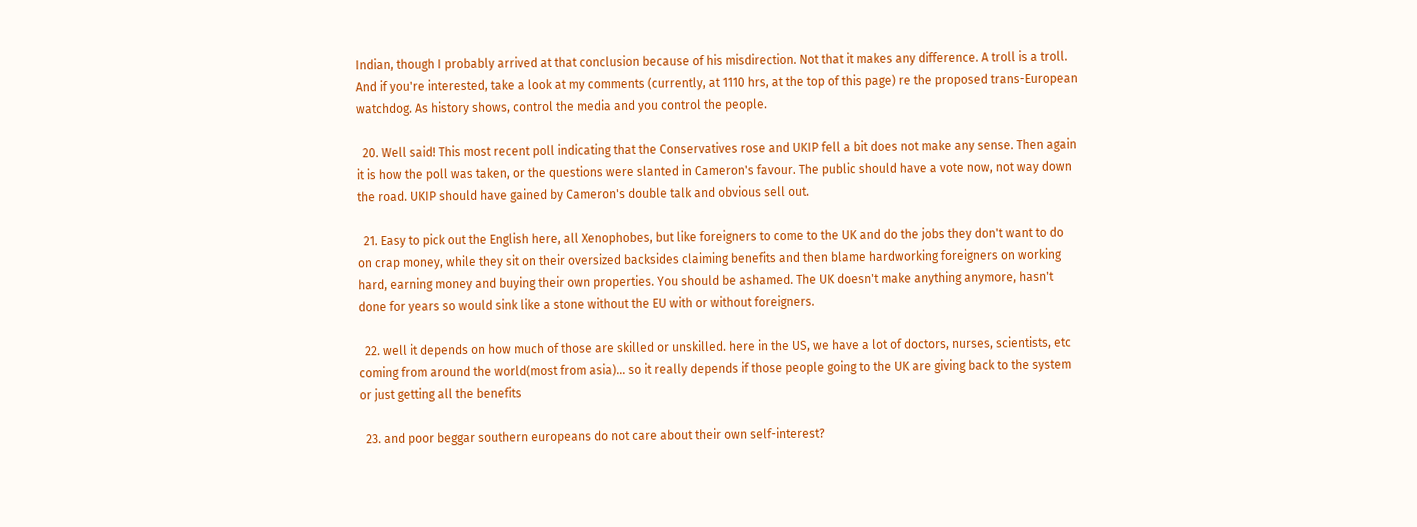Indian, though I probably arrived at that conclusion because of his misdirection. Not that it makes any difference. A troll is a troll. And if you're interested, take a look at my comments (currently, at 1110 hrs, at the top of this page) re the proposed trans-European watchdog. As history shows, control the media and you control the people.

  20. Well said! This most recent poll indicating that the Conservatives rose and UKIP fell a bit does not make any sense. Then again it is how the poll was taken, or the questions were slanted in Cameron's favour. The public should have a vote now, not way down the road. UKIP should have gained by Cameron's double talk and obvious sell out.

  21. Easy to pick out the English here, all Xenophobes, but like foreigners to come to the UK and do the jobs they don't want to do on crap money, while they sit on their oversized backsides claiming benefits and then blame hardworking foreigners on working hard, earning money and buying their own properties. You should be ashamed. The UK doesn't make anything anymore, hasn't done for years so would sink like a stone without the EU with or without foreigners.

  22. well it depends on how much of those are skilled or unskilled. here in the US, we have a lot of doctors, nurses, scientists, etc coming from around the world(most from asia)… so it really depends if those people going to the UK are giving back to the system or just getting all the benefits

  23. and poor beggar southern europeans do not care about their own self-interest?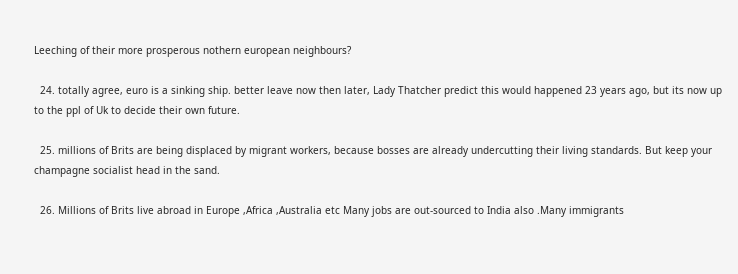Leeching of their more prosperous nothern european neighbours?

  24. totally agree, euro is a sinking ship. better leave now then later, Lady Thatcher predict this would happened 23 years ago, but its now up to the ppl of Uk to decide their own future.

  25. millions of Brits are being displaced by migrant workers, because bosses are already undercutting their living standards. But keep your champagne socialist head in the sand.

  26. Millions of Brits live abroad in Europe ,Africa ,Australia etc Many jobs are out-sourced to India also .Many immigrants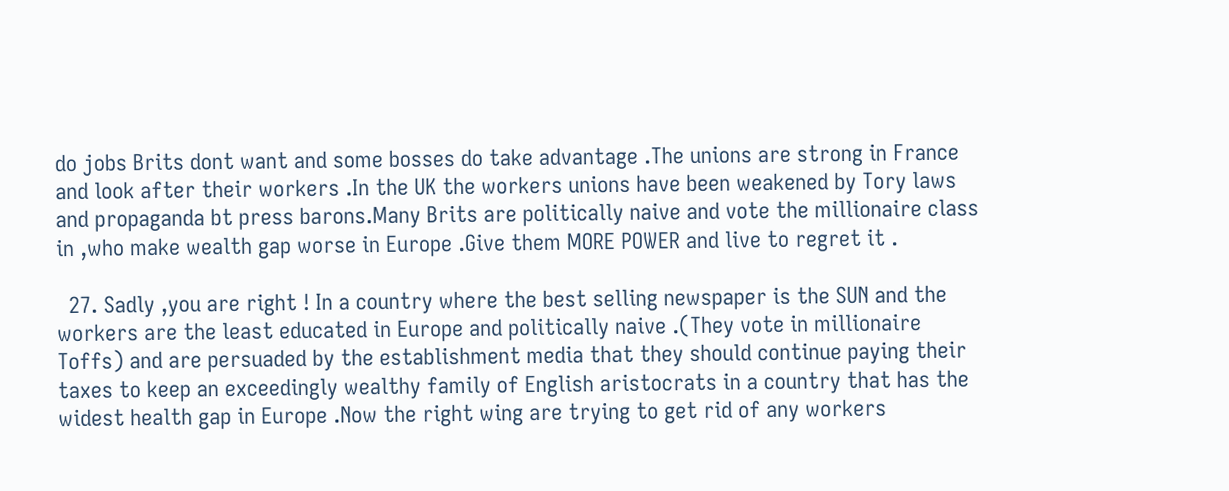do jobs Brits dont want and some bosses do take advantage .The unions are strong in France and look after their workers .In the UK the workers unions have been weakened by Tory laws and propaganda bt press barons.Many Brits are politically naive and vote the millionaire class in ,who make wealth gap worse in Europe .Give them MORE POWER and live to regret it .

  27. Sadly ,you are right ! In a country where the best selling newspaper is the SUN and the workers are the least educated in Europe and politically naive .(They vote in millionaire Toffs) and are persuaded by the establishment media that they should continue paying their taxes to keep an exceedingly wealthy family of English aristocrats in a country that has the widest health gap in Europe .Now the right wing are trying to get rid of any workers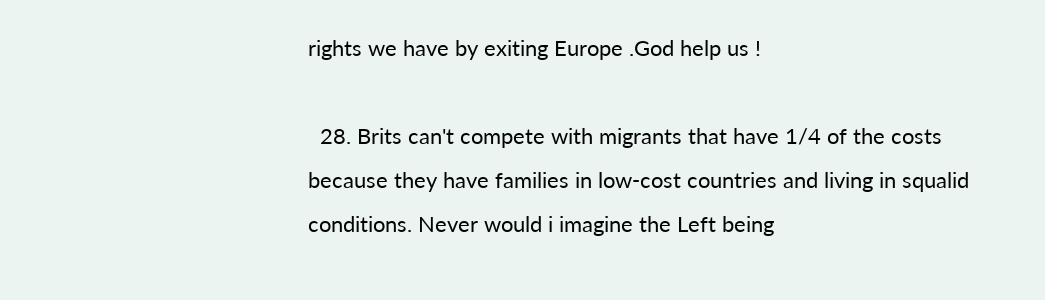rights we have by exiting Europe .God help us !

  28. Brits can't compete with migrants that have 1/4 of the costs because they have families in low-cost countries and living in squalid conditions. Never would i imagine the Left being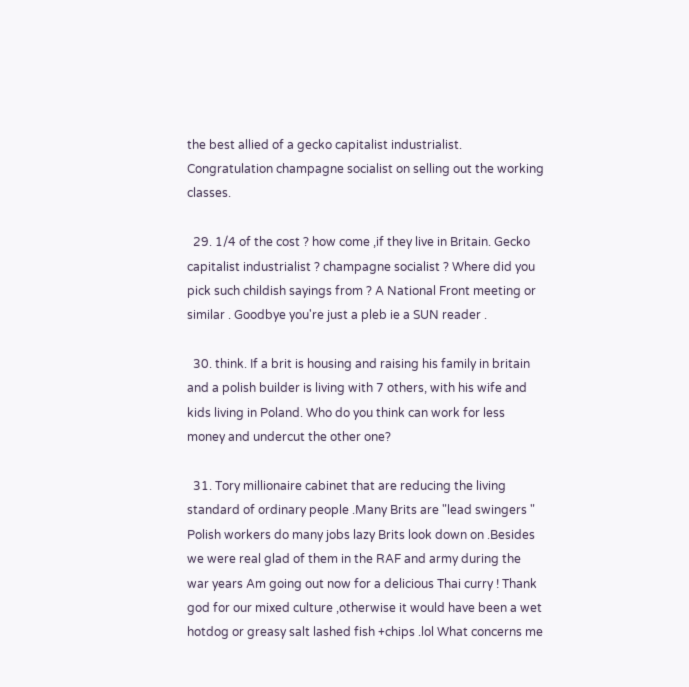the best allied of a gecko capitalist industrialist. Congratulation champagne socialist on selling out the working classes.

  29. 1/4 of the cost ? how come ,if they live in Britain. Gecko capitalist industrialist ? champagne socialist ? Where did you pick such childish sayings from ? A National Front meeting or similar . Goodbye you're just a pleb ie a SUN reader .

  30. think. If a brit is housing and raising his family in britain and a polish builder is living with 7 others, with his wife and kids living in Poland. Who do you think can work for less money and undercut the other one?

  31. Tory millionaire cabinet that are reducing the living standard of ordinary people .Many Brits are "lead swingers " Polish workers do many jobs lazy Brits look down on .Besides we were real glad of them in the RAF and army during the war years Am going out now for a delicious Thai curry ! Thank god for our mixed culture ,otherwise it would have been a wet hotdog or greasy salt lashed fish +chips .lol What concerns me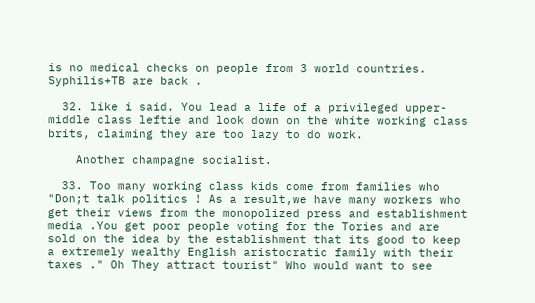is no medical checks on people from 3 world countries. Syphilis+TB are back .

  32. like i said. You lead a life of a privileged upper-middle class leftie and look down on the white working class brits, claiming they are too lazy to do work.

    Another champagne socialist.

  33. Too many working class kids come from families who "Don;t talk politics ! As a result,we have many workers who get their views from the monopolized press and establishment media .You get poor people voting for the Tories and are sold on the idea by the establishment that its good to keep a extremely wealthy English aristocratic family with their taxes ." Oh They attract tourist" Who would want to see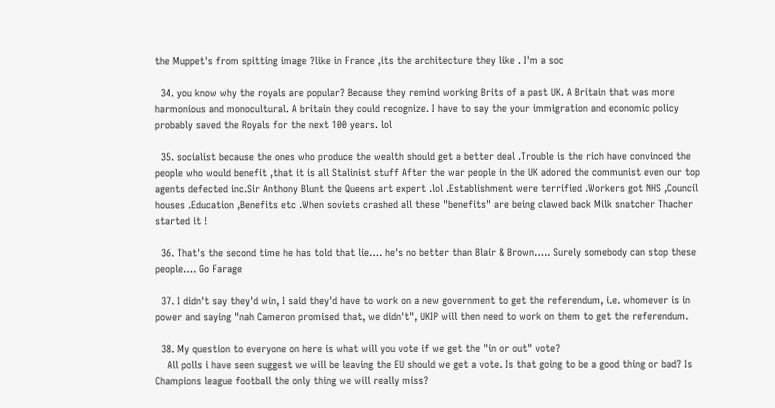the Muppet's from spitting image ?like in France ,its the architecture they like . I'm a soc

  34. you know why the royals are popular? Because they remind working Brits of a past UK. A Britain that was more harmonious and monocultural. A britain they could recognize. I have to say the your immigration and economic policy probably saved the Royals for the next 100 years. lol

  35. socialist because the ones who produce the wealth should get a better deal .Trouble is the rich have convinced the people who would benefit ,that it is all Stalinist stuff After the war people in the UK adored the communist even our top agents defected inc.Sir Anthony Blunt the Queens art expert .lol .Establishment were terrified .Workers got NHS ,Council houses .Education ,Benefits etc .When soviets crashed all these "benefits" are being clawed back Milk snatcher Thacher started it !

  36. That's the second time he has told that lie…. he's no better than Blair & Brown….. Surely somebody can stop these people…. Go Farage

  37. I didn't say they'd win, I said they'd have to work on a new government to get the referendum, i.e. whomever is in power and saying "nah Cameron promised that, we didn't", UKIP will then need to work on them to get the referendum.

  38. My question to everyone on here is what will you vote if we get the "in or out" vote?
    All polls i have seen suggest we will be leaving the EU should we get a vote. Is that going to be a good thing or bad? Is Champions league football the only thing we will really miss?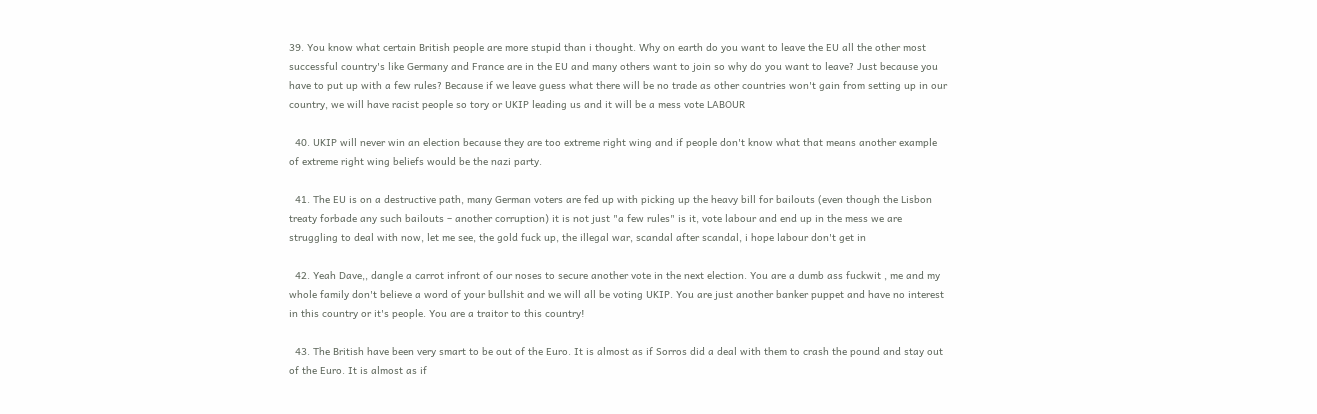39. You know what certain British people are more stupid than i thought. Why on earth do you want to leave the EU all the other most successful country's like Germany and France are in the EU and many others want to join so why do you want to leave? Just because you have to put up with a few rules? Because if we leave guess what there will be no trade as other countries won't gain from setting up in our country, we will have racist people so tory or UKIP leading us and it will be a mess vote LABOUR

  40. UKIP will never win an election because they are too extreme right wing and if people don't know what that means another example of extreme right wing beliefs would be the nazi party.

  41. The EU is on a destructive path, many German voters are fed up with picking up the heavy bill for bailouts (even though the Lisbon treaty forbade any such bailouts – another corruption) it is not just "a few rules" is it, vote labour and end up in the mess we are struggling to deal with now, let me see, the gold fuck up, the illegal war, scandal after scandal, i hope labour don't get in

  42. Yeah Dave,, dangle a carrot infront of our noses to secure another vote in the next election. You are a dumb ass fuckwit , me and my whole family don't believe a word of your bullshit and we will all be voting UKIP. You are just another banker puppet and have no interest in this country or it's people. You are a traitor to this country!

  43. The British have been very smart to be out of the Euro. It is almost as if Sorros did a deal with them to crash the pound and stay out of the Euro. It is almost as if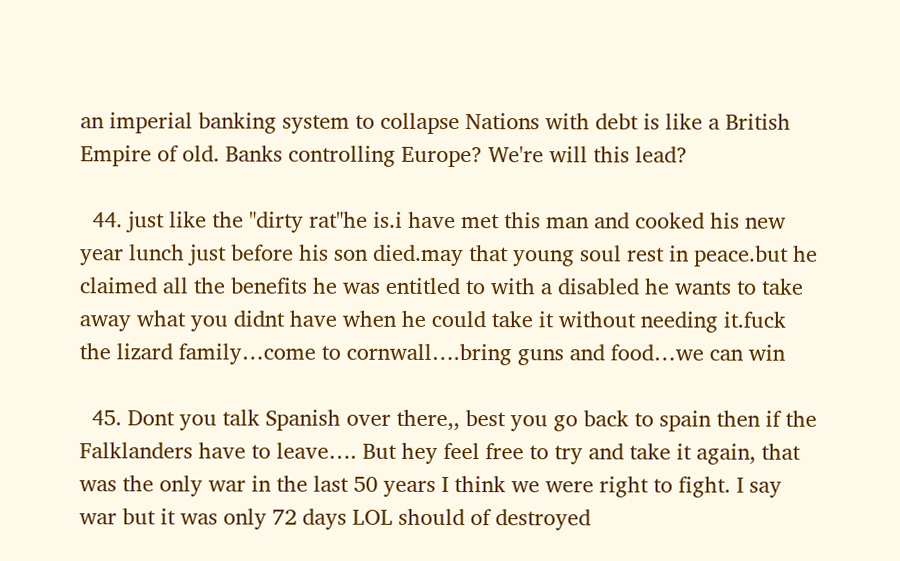an imperial banking system to collapse Nations with debt is like a British Empire of old. Banks controlling Europe? We're will this lead?

  44. just like the "dirty rat"he is.i have met this man and cooked his new year lunch just before his son died.may that young soul rest in peace.but he claimed all the benefits he was entitled to with a disabled he wants to take away what you didnt have when he could take it without needing it.fuck the lizard family…come to cornwall….bring guns and food…we can win

  45. Dont you talk Spanish over there,, best you go back to spain then if the Falklanders have to leave…. But hey feel free to try and take it again, that was the only war in the last 50 years I think we were right to fight. I say war but it was only 72 days LOL should of destroyed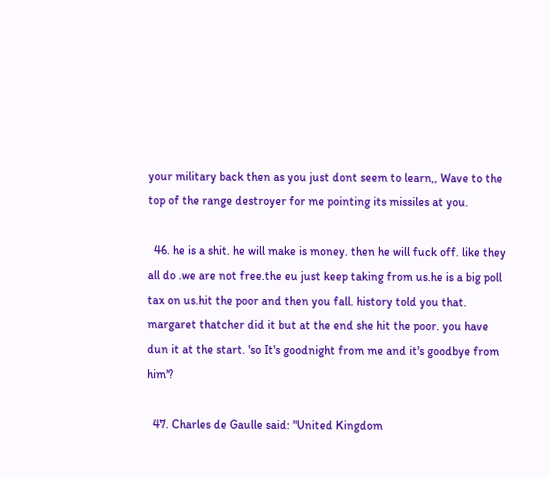your military back then as you just dont seem to learn,, Wave to the top of the range destroyer for me pointing its missiles at you.

  46. he is a shit. he will make is money. then he will fuck off. like they all do .we are not free.the eu just keep taking from us.he is a big poll tax on us.hit the poor and then you fall. history told you that. margaret thatcher did it but at the end she hit the poor. you have dun it at the start. 'so It's goodnight from me and it's goodbye from him'?

  47. Charles de Gaulle said: "United Kingdom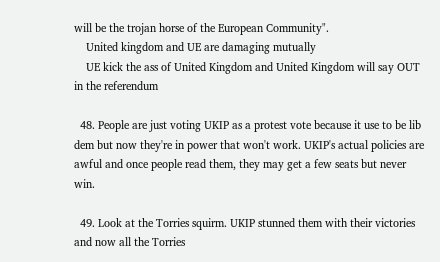will be the trojan horse of the European Community".
    United kingdom and UE are damaging mutually
    UE kick the ass of United Kingdom and United Kingdom will say OUT in the referendum

  48. People are just voting UKIP as a protest vote because it use to be lib dem but now they're in power that won't work. UKIP's actual policies are awful and once people read them, they may get a few seats but never win.

  49. Look at the Torries squirm. UKIP stunned them with their victories and now all the Torries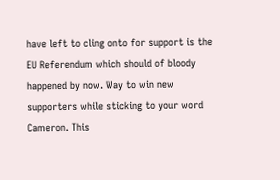have left to cling onto for support is the EU Referendum which should of bloody happened by now. Way to win new supporters while sticking to your word Cameron. This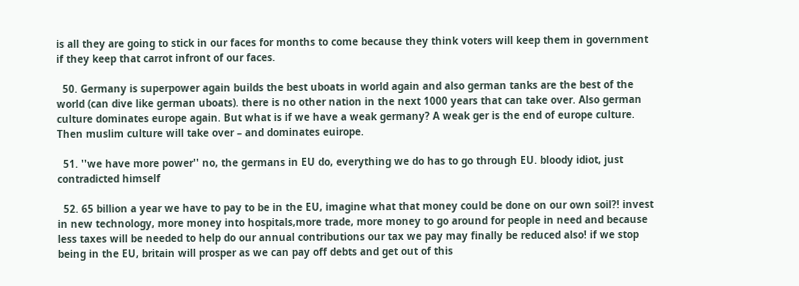is all they are going to stick in our faces for months to come because they think voters will keep them in government if they keep that carrot infront of our faces.

  50. Germany is superpower again builds the best uboats in world again and also german tanks are the best of the world (can dive like german uboats). there is no other nation in the next 1000 years that can take over. Also german culture dominates europe again. But what is if we have a weak germany? A weak ger is the end of europe culture. Then muslim culture will take over – and dominates euirope.

  51. ''we have more power'' no, the germans in EU do, everything we do has to go through EU. bloody idiot, just contradicted himself

  52. 65 billion a year we have to pay to be in the EU, imagine what that money could be done on our own soil?! invest in new technology, more money into hospitals,more trade, more money to go around for people in need and because less taxes will be needed to help do our annual contributions our tax we pay may finally be reduced also! if we stop being in the EU, britain will prosper as we can pay off debts and get out of this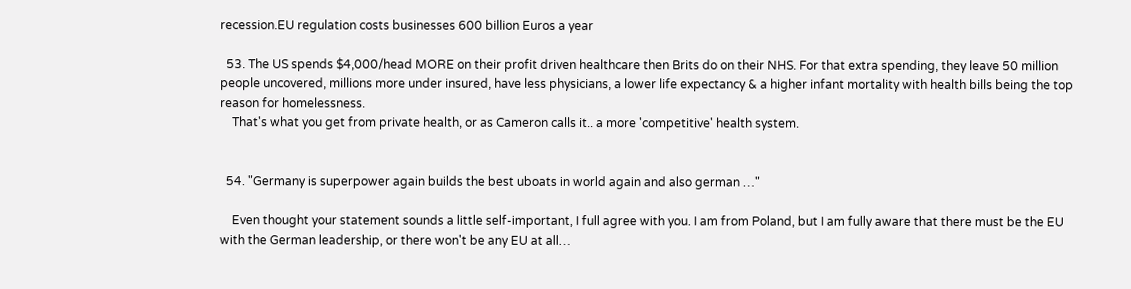recession.EU regulation costs businesses 600 billion Euros a year

  53. The US spends $4,000/head MORE on their profit driven healthcare then Brits do on their NHS. For that extra spending, they leave 50 million people uncovered, millions more under insured, have less physicians, a lower life expectancy & a higher infant mortality with health bills being the top reason for homelessness.
    That's what you get from private health, or as Cameron calls it.. a more 'competitive' health system.


  54. "Germany is superpower again builds the best uboats in world again and also german …"

    Even thought your statement sounds a little self-important, I full agree with you. I am from Poland, but I am fully aware that there must be the EU with the German leadership, or there won't be any EU at all…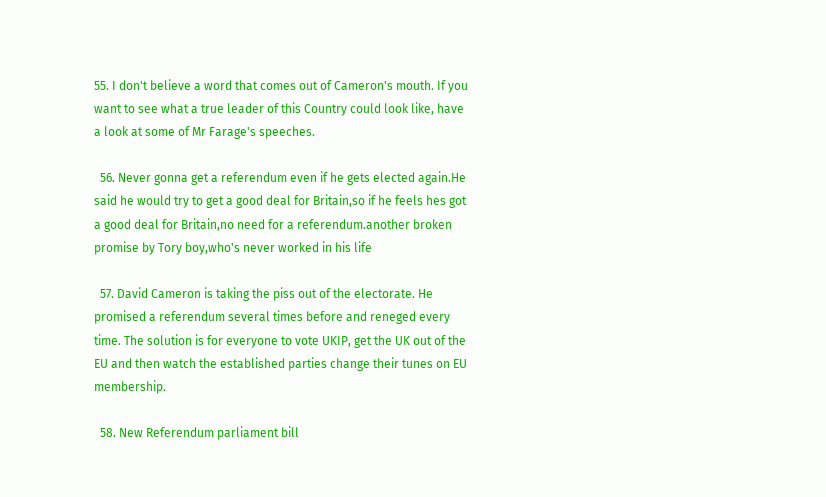55. I don't believe a word that comes out of Cameron's mouth. If you want to see what a true leader of this Country could look like, have a look at some of Mr Farage's speeches.

  56. Never gonna get a referendum even if he gets elected again.He said he would try to get a good deal for Britain,so if he feels hes got a good deal for Britain,no need for a referendum.another broken promise by Tory boy,who's never worked in his life

  57. David Cameron is taking the piss out of the electorate. He promised a referendum several times before and reneged every time. The solution is for everyone to vote UKIP, get the UK out of the EU and then watch the established parties change their tunes on EU membership.

  58. New Referendum parliament bill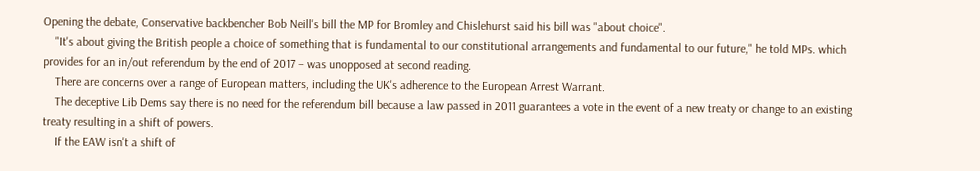Opening the debate, Conservative backbencher Bob Neill's bill the MP for Bromley and Chislehurst said his bill was "about choice".
    "It's about giving the British people a choice of something that is fundamental to our constitutional arrangements and fundamental to our future," he told MPs. which provides for an in/out referendum by the end of 2017 – was unopposed at second reading.
    There are concerns over a range of European matters, including the UK's adherence to the European Arrest Warrant.
    The deceptive Lib Dems say there is no need for the referendum bill because a law passed in 2011 guarantees a vote in the event of a new treaty or change to an existing treaty resulting in a shift of powers.
    If the EAW isn't a shift of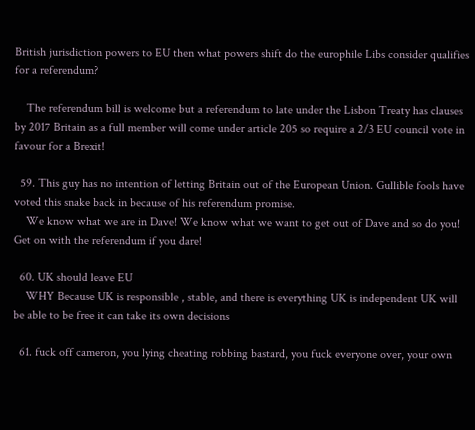British jurisdiction powers to EU then what powers shift do the europhile Libs consider qualifies for a referendum?

    The referendum bill is welcome but a referendum to late under the Lisbon Treaty has clauses by 2017 Britain as a full member will come under article 205 so require a 2/3 EU council vote in favour for a Brexit!

  59. This guy has no intention of letting Britain out of the European Union. Gullible fools have voted this snake back in because of his referendum promise.
    We know what we are in Dave! We know what we want to get out of Dave and so do you! Get on with the referendum if you dare!

  60. UK should leave EU
    WHY Because UK is responsible , stable, and there is everything UK is independent UK will be able to be free it can take its own decisions

  61. fuck off cameron, you lying cheating robbing bastard, you fuck everyone over, your own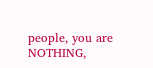people, you are NOTHING,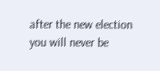after the new election you will never be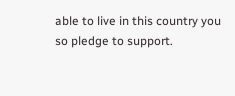able to live in this country you so pledge to support.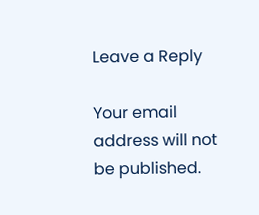Leave a Reply

Your email address will not be published.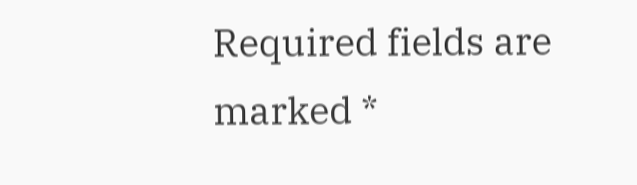Required fields are marked *